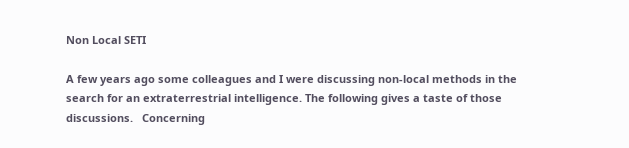Non Local SETI

A few years ago some colleagues and I were discussing non-local methods in the search for an extraterrestrial intelligence. The following gives a taste of those discussions.   Concerning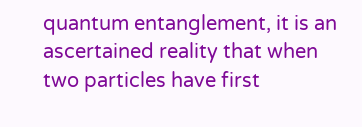quantum entanglement, it is an ascertained reality that when two particles have first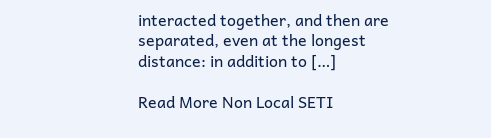interacted together, and then are separated, even at the longest distance: in addition to […]

Read More Non Local SETI